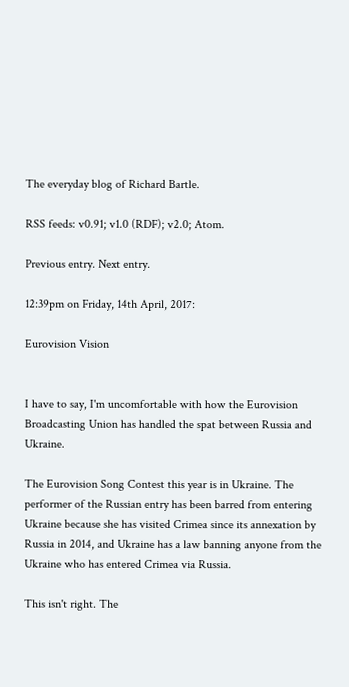The everyday blog of Richard Bartle.

RSS feeds: v0.91; v1.0 (RDF); v2.0; Atom.

Previous entry. Next entry.

12:39pm on Friday, 14th April, 2017:

Eurovision Vision


I have to say, I'm uncomfortable with how the Eurovision Broadcasting Union has handled the spat between Russia and Ukraine.

The Eurovision Song Contest this year is in Ukraine. The performer of the Russian entry has been barred from entering Ukraine because she has visited Crimea since its annexation by Russia in 2014, and Ukraine has a law banning anyone from the Ukraine who has entered Crimea via Russia.

This isn't right. The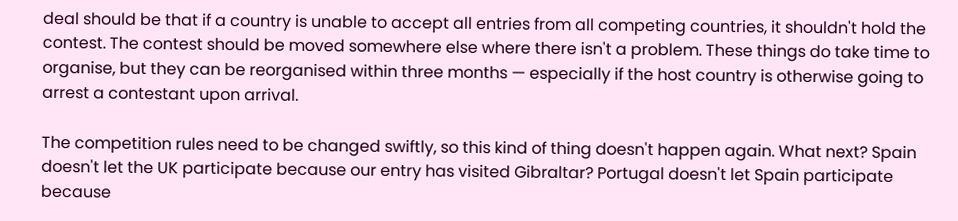deal should be that if a country is unable to accept all entries from all competing countries, it shouldn't hold the contest. The contest should be moved somewhere else where there isn't a problem. These things do take time to organise, but they can be reorganised within three months — especially if the host country is otherwise going to arrest a contestant upon arrival.

The competition rules need to be changed swiftly, so this kind of thing doesn't happen again. What next? Spain doesn't let the UK participate because our entry has visited Gibraltar? Portugal doesn't let Spain participate because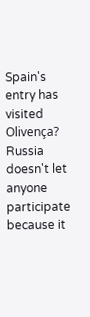Spain's entry has visited Olivença? Russia doesn't let anyone participate because it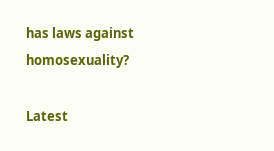has laws against homosexuality?

Latest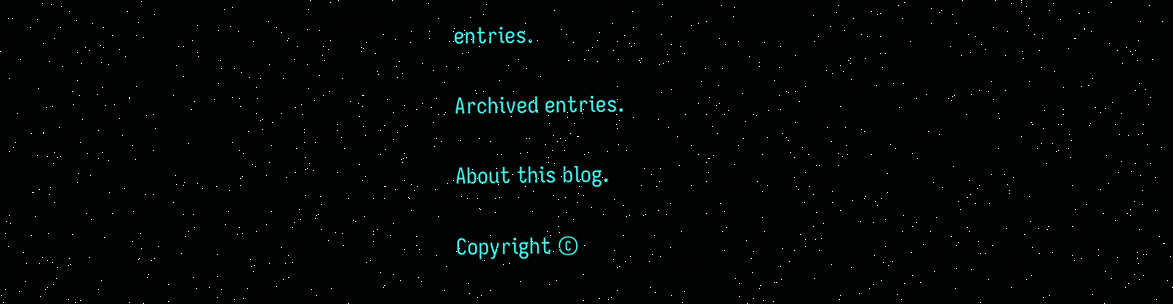entries.

Archived entries.

About this blog.

Copyright ©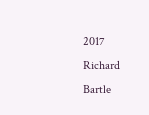2017 Richard Bartle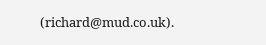(richard@mud.co.uk).